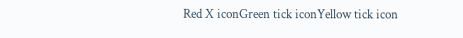Red X iconGreen tick iconYellow tick icon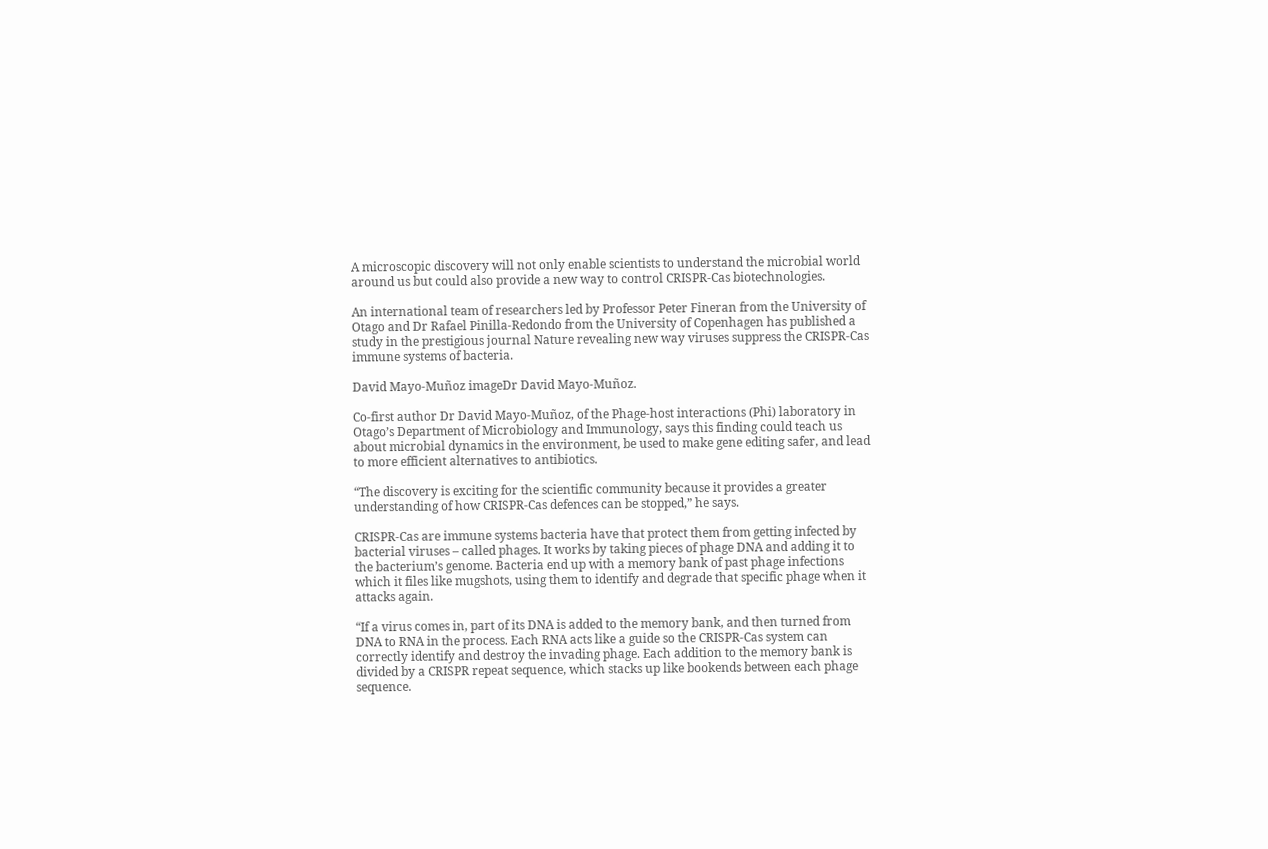A microscopic discovery will not only enable scientists to understand the microbial world around us but could also provide a new way to control CRISPR-Cas biotechnologies.

An international team of researchers led by Professor Peter Fineran from the University of Otago and Dr Rafael Pinilla-Redondo from the University of Copenhagen has published a study in the prestigious journal Nature revealing new way viruses suppress the CRISPR-Cas immune systems of bacteria.

David Mayo-Muñoz imageDr David Mayo-Muñoz.

Co-first author Dr David Mayo-Muñoz, of the Phage-host interactions (Phi) laboratory in Otago’s Department of Microbiology and Immunology, says this finding could teach us about microbial dynamics in the environment, be used to make gene editing safer, and lead to more efficient alternatives to antibiotics.

“The discovery is exciting for the scientific community because it provides a greater understanding of how CRISPR-Cas defences can be stopped,” he says.

CRISPR-Cas are immune systems bacteria have that protect them from getting infected by bacterial viruses – called phages. It works by taking pieces of phage DNA and adding it to the bacterium’s genome. Bacteria end up with a memory bank of past phage infections which it files like mugshots, using them to identify and degrade that specific phage when it attacks again.

“If a virus comes in, part of its DNA is added to the memory bank, and then turned from DNA to RNA in the process. Each RNA acts like a guide so the CRISPR-Cas system can correctly identify and destroy the invading phage. Each addition to the memory bank is divided by a CRISPR repeat sequence, which stacks up like bookends between each phage sequence.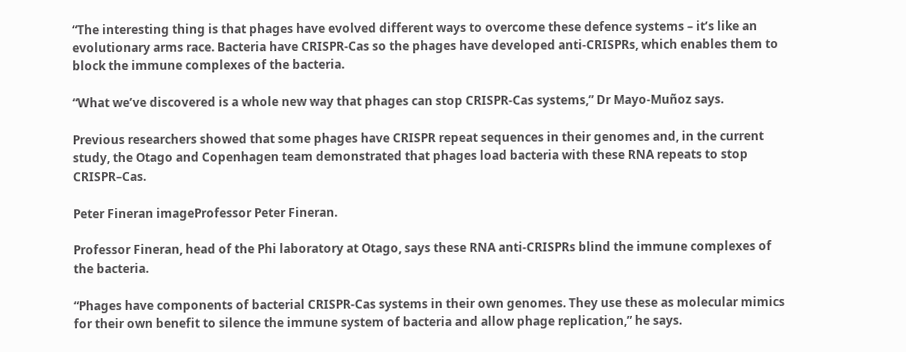“The interesting thing is that phages have evolved different ways to overcome these defence systems – it’s like an evolutionary arms race. Bacteria have CRISPR-Cas so the phages have developed anti-CRISPRs, which enables them to block the immune complexes of the bacteria.

“What we’ve discovered is a whole new way that phages can stop CRISPR-Cas systems,” Dr Mayo-Muñoz says.

Previous researchers showed that some phages have CRISPR repeat sequences in their genomes and, in the current study, the Otago and Copenhagen team demonstrated that phages load bacteria with these RNA repeats to stop CRISPR–Cas.

Peter Fineran imageProfessor Peter Fineran.

Professor Fineran, head of the Phi laboratory at Otago, says these RNA anti-CRISPRs blind the immune complexes of the bacteria.

“Phages have components of bacterial CRISPR-Cas systems in their own genomes. They use these as molecular mimics for their own benefit to silence the immune system of bacteria and allow phage replication,” he says.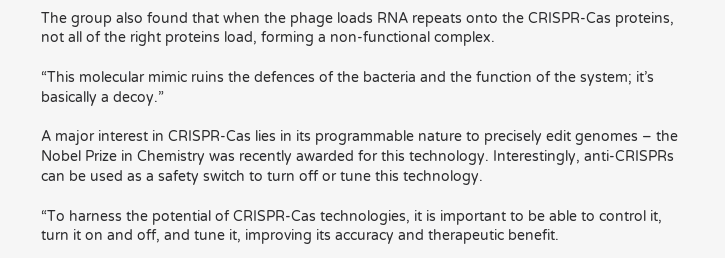The group also found that when the phage loads RNA repeats onto the CRISPR-Cas proteins, not all of the right proteins load, forming a non-functional complex.

“This molecular mimic ruins the defences of the bacteria and the function of the system; it’s basically a decoy.”

A major interest in CRISPR-Cas lies in its programmable nature to precisely edit genomes – the Nobel Prize in Chemistry was recently awarded for this technology. Interestingly, anti-CRISPRs can be used as a safety switch to turn off or tune this technology.

“To harness the potential of CRISPR-Cas technologies, it is important to be able to control it, turn it on and off, and tune it, improving its accuracy and therapeutic benefit.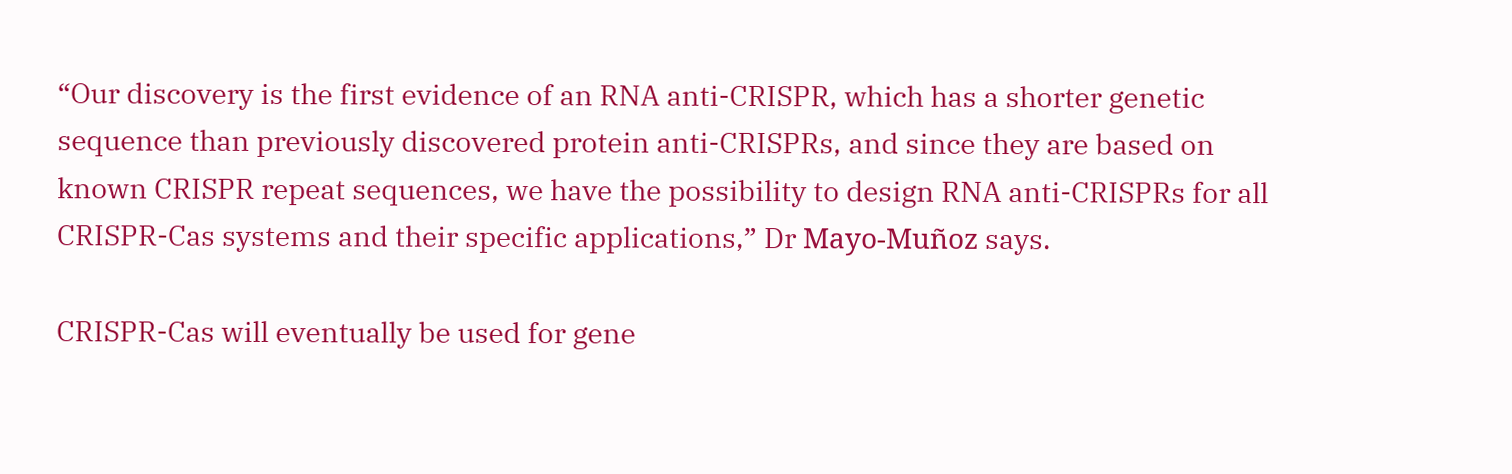“Our discovery is the first evidence of an RNA anti-CRISPR, which has a shorter genetic sequence than previously discovered protein anti-CRISPRs, and since they are based on known CRISPR repeat sequences, we have the possibility to design RNA anti-CRISPRs for all CRISPR-Cas systems and their specific applications,” Dr Mayo-Muñoz says.

CRISPR-Cas will eventually be used for gene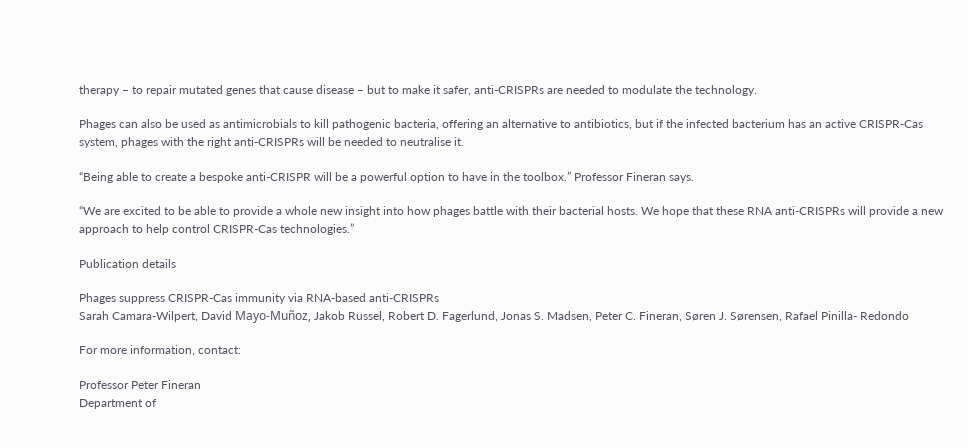therapy – to repair mutated genes that cause disease – but to make it safer, anti-CRISPRs are needed to modulate the technology.

Phages can also be used as antimicrobials to kill pathogenic bacteria, offering an alternative to antibiotics, but if the infected bacterium has an active CRISPR-Cas system, phages with the right anti-CRISPRs will be needed to neutralise it.

“Being able to create a bespoke anti-CRISPR will be a powerful option to have in the toolbox.” Professor Fineran says.

“We are excited to be able to provide a whole new insight into how phages battle with their bacterial hosts. We hope that these RNA anti-CRISPRs will provide a new approach to help control CRISPR-Cas technologies.”

Publication details

Phages suppress CRISPR-Cas immunity via RNA-based anti-CRISPRs
Sarah Camara-Wilpert, David Mayo-Muñoz, Jakob Russel, Robert D. Fagerlund, Jonas S. Madsen, Peter C. Fineran, Søren J. Sørensen, Rafael Pinilla- Redondo

For more information, contact:

Professor Peter Fineran
Department of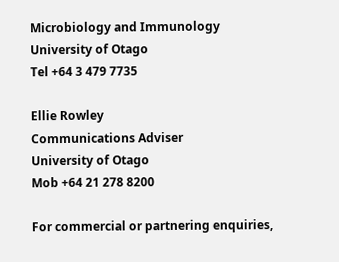Microbiology and Immunology
University of Otago
Tel +64 3 479 7735

Ellie Rowley
Communications Adviser
University of Otago
Mob +64 21 278 8200

For commercial or partnering enquiries,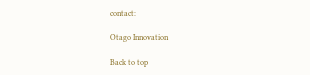contact:

Otago Innovation

Back to top